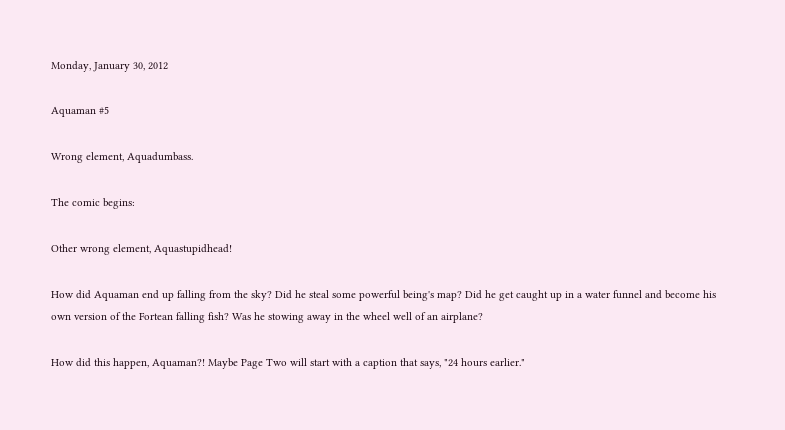Monday, January 30, 2012

Aquaman #5

Wrong element, Aquadumbass.

The comic begins:

Other wrong element, Aquastupidhead!

How did Aquaman end up falling from the sky? Did he steal some powerful being's map? Did he get caught up in a water funnel and become his own version of the Fortean falling fish? Was he stowing away in the wheel well of an airplane?

How did this happen, Aquaman?! Maybe Page Two will start with a caption that says, "24 hours earlier."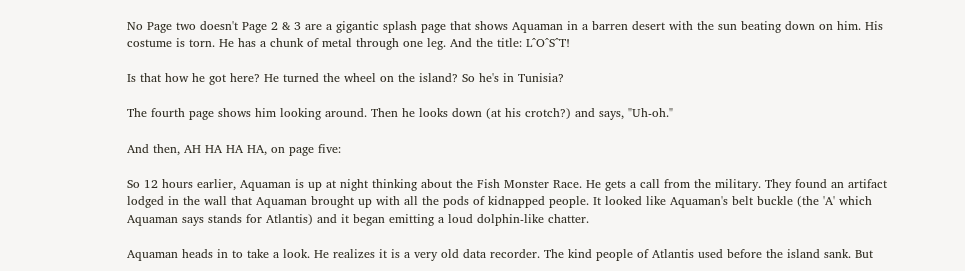No Page two doesn't Page 2 & 3 are a gigantic splash page that shows Aquaman in a barren desert with the sun beating down on him. His costume is torn. He has a chunk of metal through one leg. And the title: L^O^S^T!

Is that how he got here? He turned the wheel on the island? So he's in Tunisia?

The fourth page shows him looking around. Then he looks down (at his crotch?) and says, "Uh-oh."

And then, AH HA HA HA, on page five:

So 12 hours earlier, Aquaman is up at night thinking about the Fish Monster Race. He gets a call from the military. They found an artifact lodged in the wall that Aquaman brought up with all the pods of kidnapped people. It looked like Aquaman's belt buckle (the 'A' which Aquaman says stands for Atlantis) and it began emitting a loud dolphin-like chatter.

Aquaman heads in to take a look. He realizes it is a very old data recorder. The kind people of Atlantis used before the island sank. But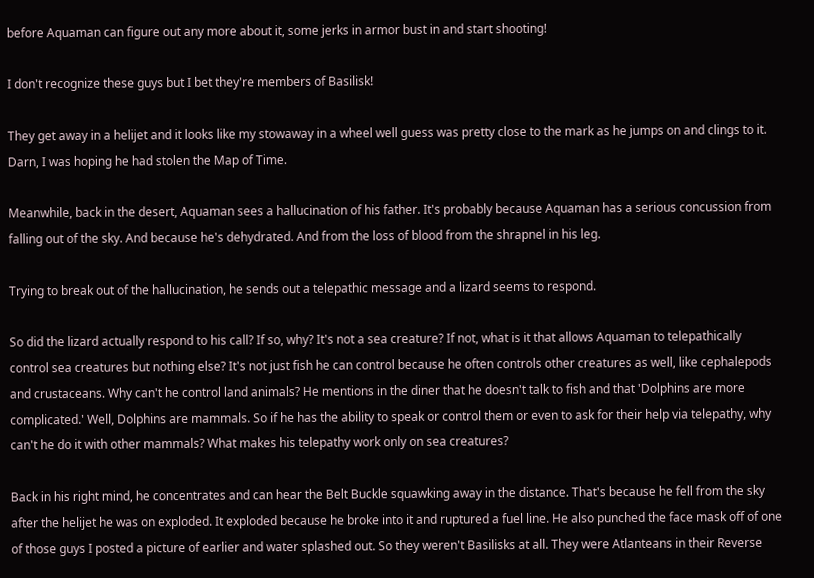before Aquaman can figure out any more about it, some jerks in armor bust in and start shooting!

I don't recognize these guys but I bet they're members of Basilisk!

They get away in a helijet and it looks like my stowaway in a wheel well guess was pretty close to the mark as he jumps on and clings to it. Darn, I was hoping he had stolen the Map of Time.

Meanwhile, back in the desert, Aquaman sees a hallucination of his father. It's probably because Aquaman has a serious concussion from falling out of the sky. And because he's dehydrated. And from the loss of blood from the shrapnel in his leg.

Trying to break out of the hallucination, he sends out a telepathic message and a lizard seems to respond.

So did the lizard actually respond to his call? If so, why? It's not a sea creature? If not, what is it that allows Aquaman to telepathically control sea creatures but nothing else? It's not just fish he can control because he often controls other creatures as well, like cephalepods and crustaceans. Why can't he control land animals? He mentions in the diner that he doesn't talk to fish and that 'Dolphins are more complicated.' Well, Dolphins are mammals. So if he has the ability to speak or control them or even to ask for their help via telepathy, why can't he do it with other mammals? What makes his telepathy work only on sea creatures?

Back in his right mind, he concentrates and can hear the Belt Buckle squawking away in the distance. That's because he fell from the sky after the helijet he was on exploded. It exploded because he broke into it and ruptured a fuel line. He also punched the face mask off of one of those guys I posted a picture of earlier and water splashed out. So they weren't Basilisks at all. They were Atlanteans in their Reverse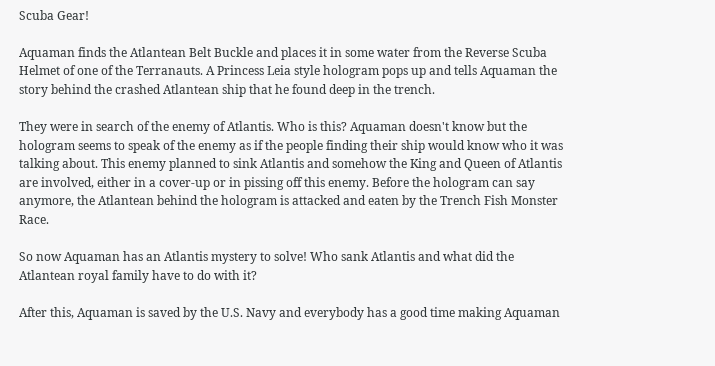Scuba Gear!

Aquaman finds the Atlantean Belt Buckle and places it in some water from the Reverse Scuba Helmet of one of the Terranauts. A Princess Leia style hologram pops up and tells Aquaman the story behind the crashed Atlantean ship that he found deep in the trench.

They were in search of the enemy of Atlantis. Who is this? Aquaman doesn't know but the hologram seems to speak of the enemy as if the people finding their ship would know who it was talking about. This enemy planned to sink Atlantis and somehow the King and Queen of Atlantis are involved, either in a cover-up or in pissing off this enemy. Before the hologram can say anymore, the Atlantean behind the hologram is attacked and eaten by the Trench Fish Monster Race.

So now Aquaman has an Atlantis mystery to solve! Who sank Atlantis and what did the Atlantean royal family have to do with it?

After this, Aquaman is saved by the U.S. Navy and everybody has a good time making Aquaman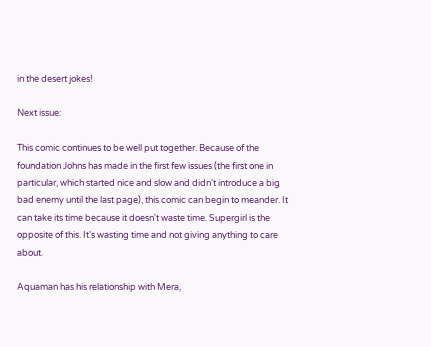in the desert jokes!

Next issue:

This comic continues to be well put together. Because of the foundation Johns has made in the first few issues (the first one in particular, which started nice and slow and didn't introduce a big bad enemy until the last page), this comic can begin to meander. It can take its time because it doesn't waste time. Supergirl is the opposite of this. It's wasting time and not giving anything to care about.

Aquaman has his relationship with Mera,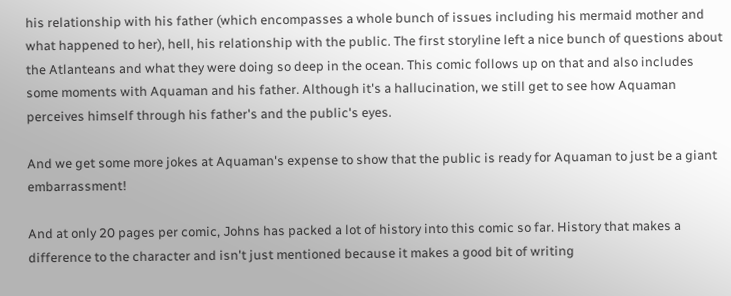his relationship with his father (which encompasses a whole bunch of issues including his mermaid mother and what happened to her), hell, his relationship with the public. The first storyline left a nice bunch of questions about the Atlanteans and what they were doing so deep in the ocean. This comic follows up on that and also includes some moments with Aquaman and his father. Although it's a hallucination, we still get to see how Aquaman perceives himself through his father's and the public's eyes.

And we get some more jokes at Aquaman's expense to show that the public is ready for Aquaman to just be a giant embarrassment!

And at only 20 pages per comic, Johns has packed a lot of history into this comic so far. History that makes a difference to the character and isn't just mentioned because it makes a good bit of writing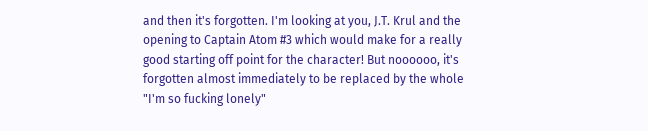and then it's forgotten. I'm looking at you, J.T. Krul and the opening to Captain Atom #3 which would make for a really good starting off point for the character! But noooooo, it's forgotten almost immediately to be replaced by the whole "I'm so fucking lonely"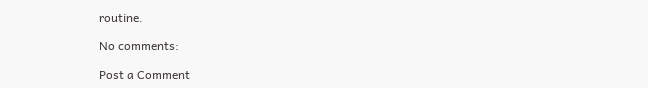routine.

No comments:

Post a Comment